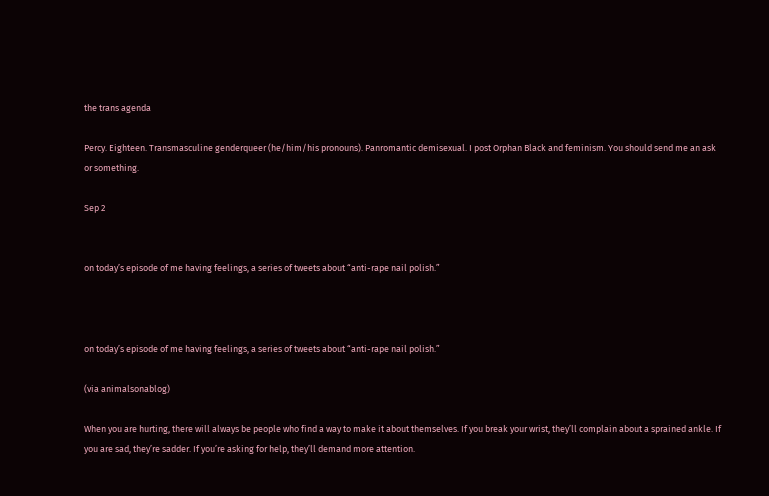the trans agenda

Percy. Eighteen. Transmasculine genderqueer (he/him/his pronouns). Panromantic demisexual. I post Orphan Black and feminism. You should send me an ask or something.

Sep 2


on today’s episode of me having feelings, a series of tweets about “anti-rape nail polish.”



on today’s episode of me having feelings, a series of tweets about “anti-rape nail polish.”

(via animalsonablog)

When you are hurting, there will always be people who find a way to make it about themselves. If you break your wrist, they’ll complain about a sprained ankle. If you are sad, they’re sadder. If you’re asking for help, they’ll demand more attention.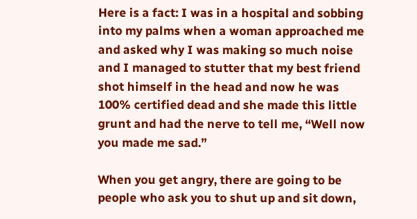Here is a fact: I was in a hospital and sobbing into my palms when a woman approached me and asked why I was making so much noise and I managed to stutter that my best friend shot himself in the head and now he was 100% certified dead and she made this little grunt and had the nerve to tell me, “Well now you made me sad.”

When you get angry, there are going to be people who ask you to shut up and sit down,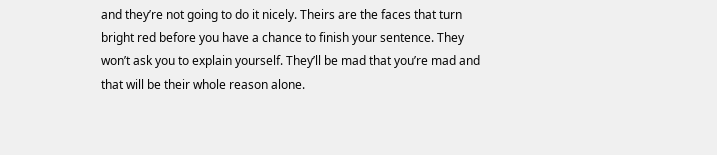and they’re not going to do it nicely. Theirs are the faces that turn bright red before you have a chance to finish your sentence. They won’t ask you to explain yourself. They’ll be mad that you’re mad and that will be their whole reason alone.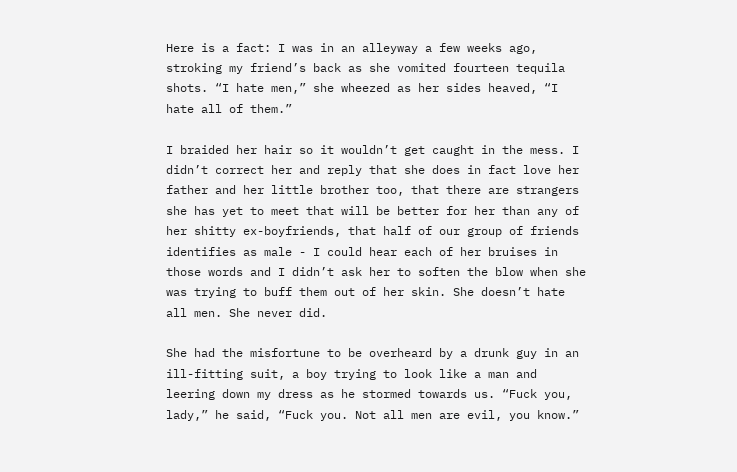Here is a fact: I was in an alleyway a few weeks ago, stroking my friend’s back as she vomited fourteen tequila shots. “I hate men,” she wheezed as her sides heaved, “I hate all of them.”

I braided her hair so it wouldn’t get caught in the mess. I didn’t correct her and reply that she does in fact love her father and her little brother too, that there are strangers she has yet to meet that will be better for her than any of her shitty ex-boyfriends, that half of our group of friends identifies as male - I could hear each of her bruises in those words and I didn’t ask her to soften the blow when she was trying to buff them out of her skin. She doesn’t hate all men. She never did.

She had the misfortune to be overheard by a drunk guy in an ill-fitting suit, a boy trying to look like a man and leering down my dress as he stormed towards us. “Fuck you, lady,” he said, “Fuck you. Not all men are evil, you know.”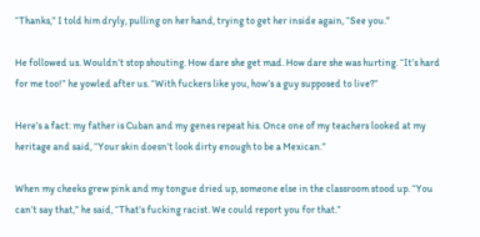“Thanks,” I told him dryly, pulling on her hand, trying to get her inside again, “See you.”

He followed us. Wouldn’t stop shouting. How dare she get mad. How dare she was hurting. “It’s hard for me too!” he yowled after us. “With fuckers like you, how’s a guy supposed to live?”

Here’s a fact: my father is Cuban and my genes repeat his. Once one of my teachers looked at my heritage and said, “Your skin doesn’t look dirty enough to be a Mexican.”

When my cheeks grew pink and my tongue dried up, someone else in the classroom stood up. “You can’t say that,” he said, “That’s fucking racist. We could report you for that.”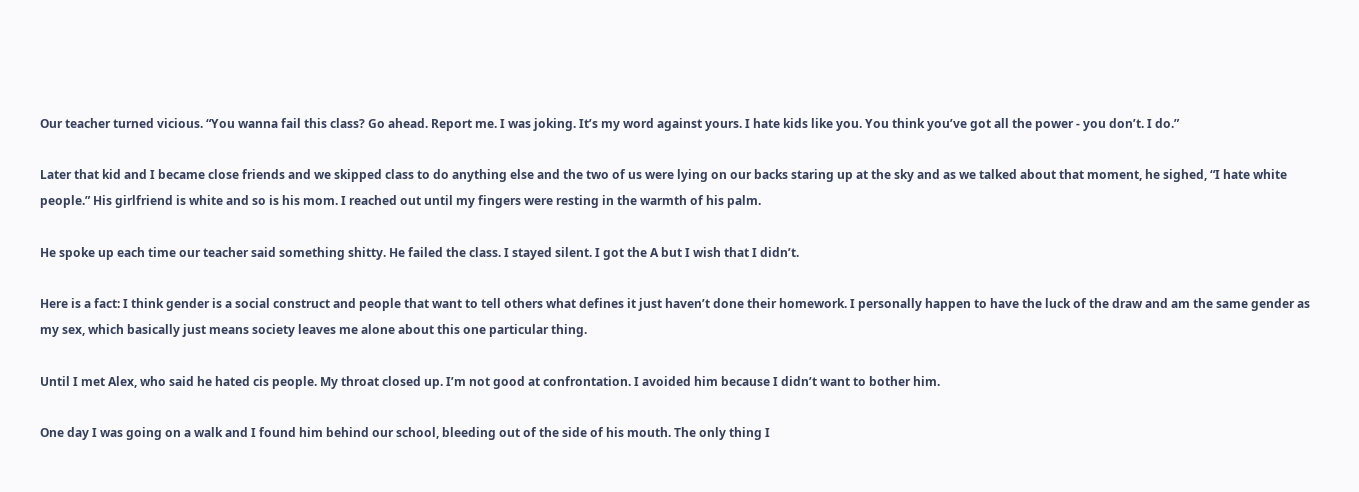Our teacher turned vicious. “You wanna fail this class? Go ahead. Report me. I was joking. It’s my word against yours. I hate kids like you. You think you’ve got all the power - you don’t. I do.”

Later that kid and I became close friends and we skipped class to do anything else and the two of us were lying on our backs staring up at the sky and as we talked about that moment, he sighed, “I hate white people.” His girlfriend is white and so is his mom. I reached out until my fingers were resting in the warmth of his palm.

He spoke up each time our teacher said something shitty. He failed the class. I stayed silent. I got the A but I wish that I didn’t.

Here is a fact: I think gender is a social construct and people that want to tell others what defines it just haven’t done their homework. I personally happen to have the luck of the draw and am the same gender as my sex, which basically just means society leaves me alone about this one particular thing.

Until I met Alex, who said he hated cis people. My throat closed up. I’m not good at confrontation. I avoided him because I didn’t want to bother him.

One day I was going on a walk and I found him behind our school, bleeding out of the side of his mouth. The only thing I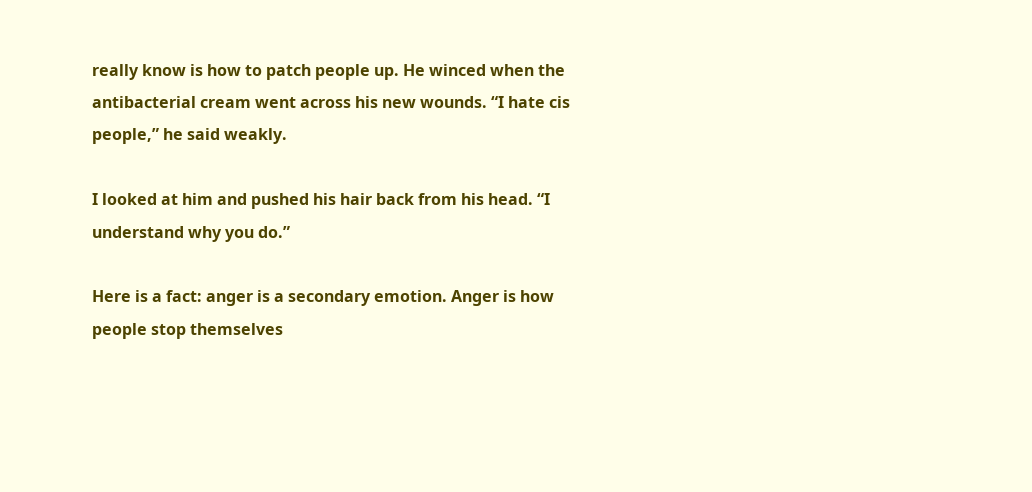really know is how to patch people up. He winced when the antibacterial cream went across his new wounds. “I hate cis people,” he said weakly.

I looked at him and pushed his hair back from his head. “I understand why you do.”

Here is a fact: anger is a secondary emotion. Anger is how people stop themselves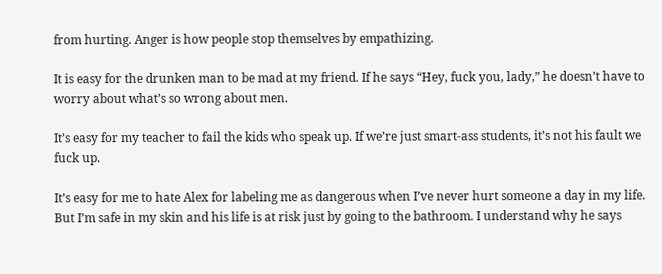from hurting. Anger is how people stop themselves by empathizing.

It is easy for the drunken man to be mad at my friend. If he says “Hey, fuck you, lady,” he doesn’t have to worry about what’s so wrong about men.

It’s easy for my teacher to fail the kids who speak up. If we’re just smart-ass students, it’s not his fault we fuck up.

It’s easy for me to hate Alex for labeling me as dangerous when I’ve never hurt someone a day in my life. But I’m safe in my skin and his life is at risk just by going to the bathroom. I understand why he says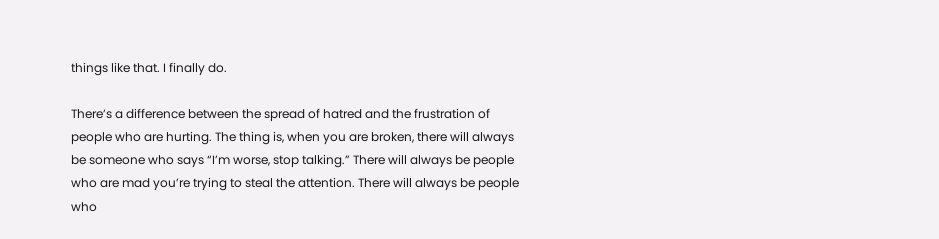things like that. I finally do.

There’s a difference between the spread of hatred and the frustration of people who are hurting. The thing is, when you are broken, there will always be someone who says “I’m worse, stop talking.” There will always be people who are mad you’re trying to steal the attention. There will always be people who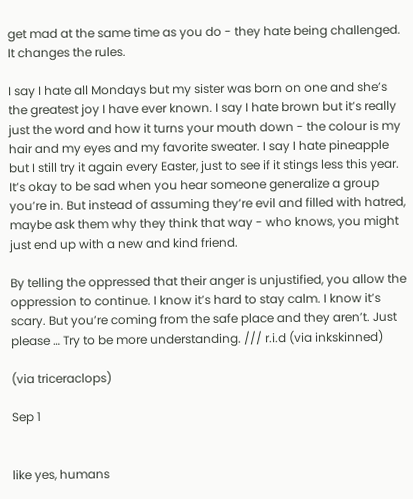get mad at the same time as you do - they hate being challenged. It changes the rules.

I say I hate all Mondays but my sister was born on one and she’s the greatest joy I have ever known. I say I hate brown but it’s really just the word and how it turns your mouth down - the colour is my hair and my eyes and my favorite sweater. I say I hate pineapple but I still try it again every Easter, just to see if it stings less this year. It’s okay to be sad when you hear someone generalize a group you’re in. But instead of assuming they’re evil and filled with hatred, maybe ask them why they think that way - who knows, you might just end up with a new and kind friend.

By telling the oppressed that their anger is unjustified, you allow the oppression to continue. I know it’s hard to stay calm. I know it’s scary. But you’re coming from the safe place and they aren’t. Just please … Try to be more understanding. /// r.i.d (via inkskinned)

(via triceraclops)

Sep 1


like yes, humans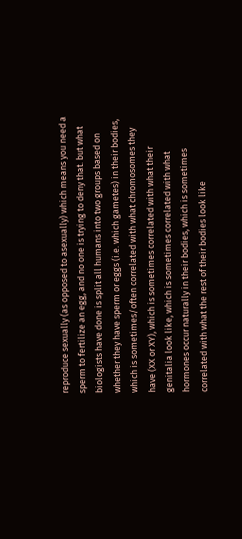reproduce sexually (as opposed to asexually) which means you need a sperm to fertilize an egg, and no one is trying to deny that. but what biologists have done is split all humans into two groups based on whether they have sperm or eggs (i.e. which gametes) in their bodies, which is sometimes/often correlated with what chromosomes they have (XX or XY), which is sometimes correlated with what their genitalia look like, which is sometimes correlated with what hormones occur naturally in their bodies, which is sometimes correlated with what the rest of their bodies look like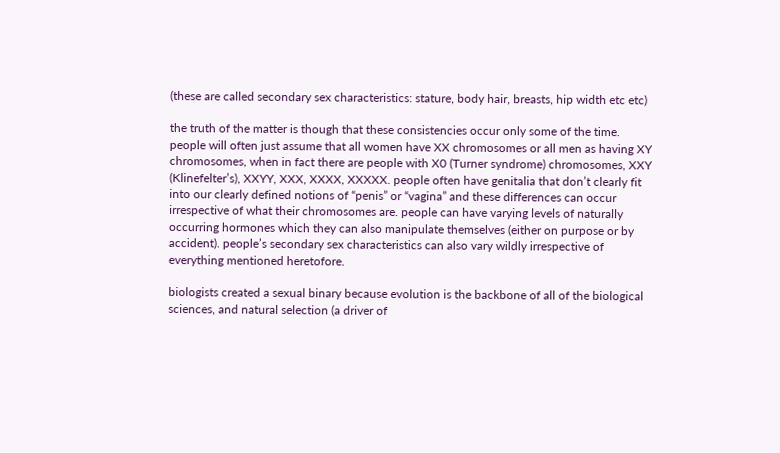(these are called secondary sex characteristics: stature, body hair, breasts, hip width etc etc)

the truth of the matter is though that these consistencies occur only some of the time. people will often just assume that all women have XX chromosomes or all men as having XY chromosomes, when in fact there are people with X0 (Turner syndrome) chromosomes, XXY (Klinefelter’s), XXYY, XXX, XXXX, XXXXX. people often have genitalia that don’t clearly fit into our clearly defined notions of “penis” or “vagina” and these differences can occur irrespective of what their chromosomes are. people can have varying levels of naturally occurring hormones which they can also manipulate themselves (either on purpose or by accident). people’s secondary sex characteristics can also vary wildly irrespective of everything mentioned heretofore.

biologists created a sexual binary because evolution is the backbone of all of the biological sciences, and natural selection (a driver of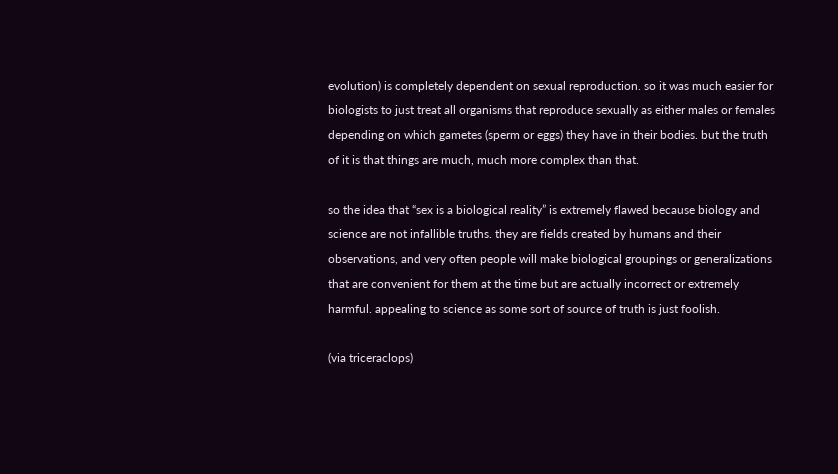evolution) is completely dependent on sexual reproduction. so it was much easier for biologists to just treat all organisms that reproduce sexually as either males or females depending on which gametes (sperm or eggs) they have in their bodies. but the truth of it is that things are much, much more complex than that.

so the idea that “sex is a biological reality” is extremely flawed because biology and science are not infallible truths. they are fields created by humans and their observations, and very often people will make biological groupings or generalizations that are convenient for them at the time but are actually incorrect or extremely harmful. appealing to science as some sort of source of truth is just foolish.

(via triceraclops)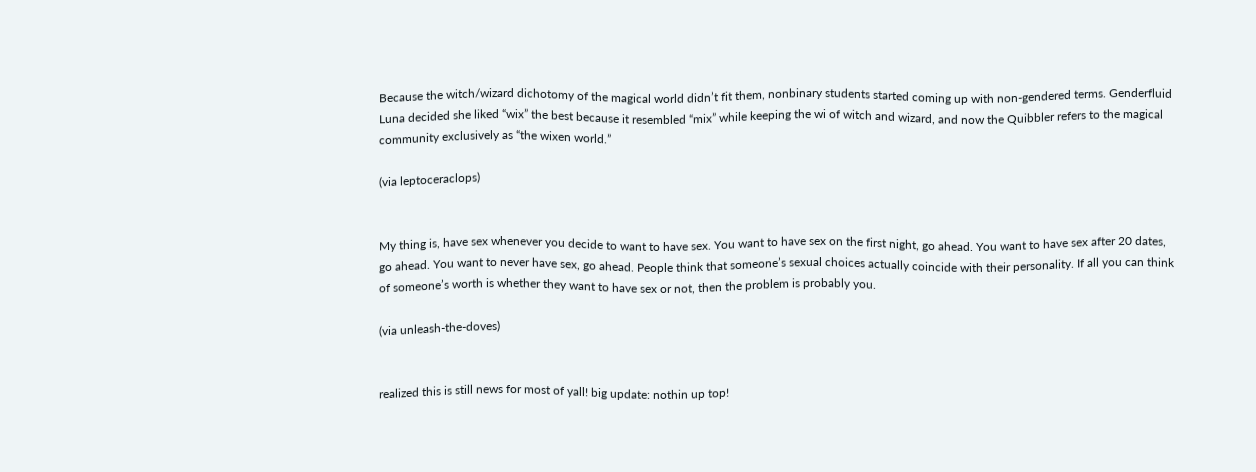Because the witch/wizard dichotomy of the magical world didn’t fit them, nonbinary students started coming up with non-gendered terms. Genderfluid Luna decided she liked “wix” the best because it resembled “mix” while keeping the wi of witch and wizard, and now the Quibbler refers to the magical community exclusively as “the wixen world.”

(via leptoceraclops)


My thing is, have sex whenever you decide to want to have sex. You want to have sex on the first night, go ahead. You want to have sex after 20 dates, go ahead. You want to never have sex, go ahead. People think that someone’s sexual choices actually coincide with their personality. If all you can think of someone’s worth is whether they want to have sex or not, then the problem is probably you.

(via unleash-the-doves)


realized this is still news for most of yall! big update: nothin up top!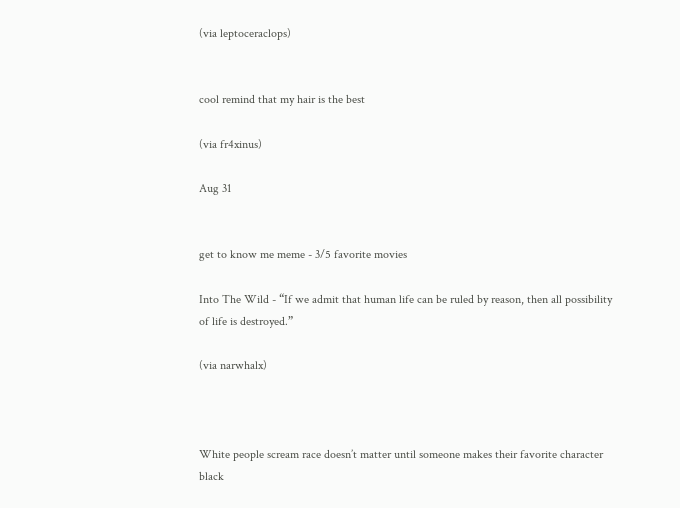(via leptoceraclops)


cool remind that my hair is the best

(via fr4xinus)

Aug 31


get to know me meme - 3/5 favorite movies

Into The Wild - “If we admit that human life can be ruled by reason, then all possibility of life is destroyed.”

(via narwhalx)



White people scream race doesn’t matter until someone makes their favorite character black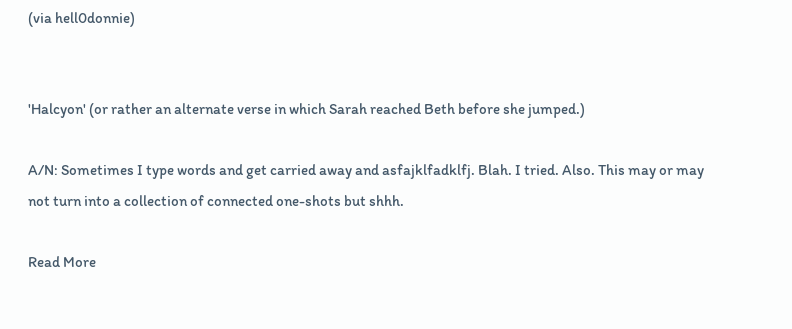(via hell0donnie)


'Halcyon' (or rather an alternate verse in which Sarah reached Beth before she jumped.)

A/N: Sometimes I type words and get carried away and asfajklfadklfj. Blah. I tried. Also. This may or may not turn into a collection of connected one-shots but shhh.

Read More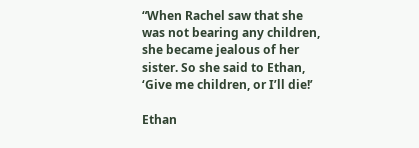“When Rachel saw that she was not bearing any children, she became jealous of her sister. So she said to Ethan, ‘Give me children, or I’ll die!’

Ethan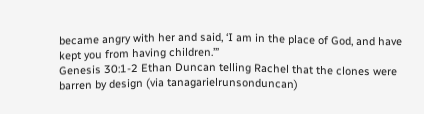became angry with her and said, ‘I am in the place of God, and have kept you from having children.’”
Genesis 30:1-2 Ethan Duncan telling Rachel that the clones were barren by design (via tanagarielrunsonduncan)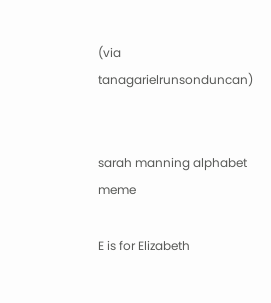(via tanagarielrunsonduncan)


sarah manning alphabet meme

E is for Elizabeth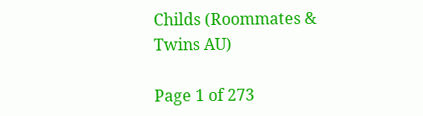Childs (Roommates & Twins AU)

Page 1 of 273